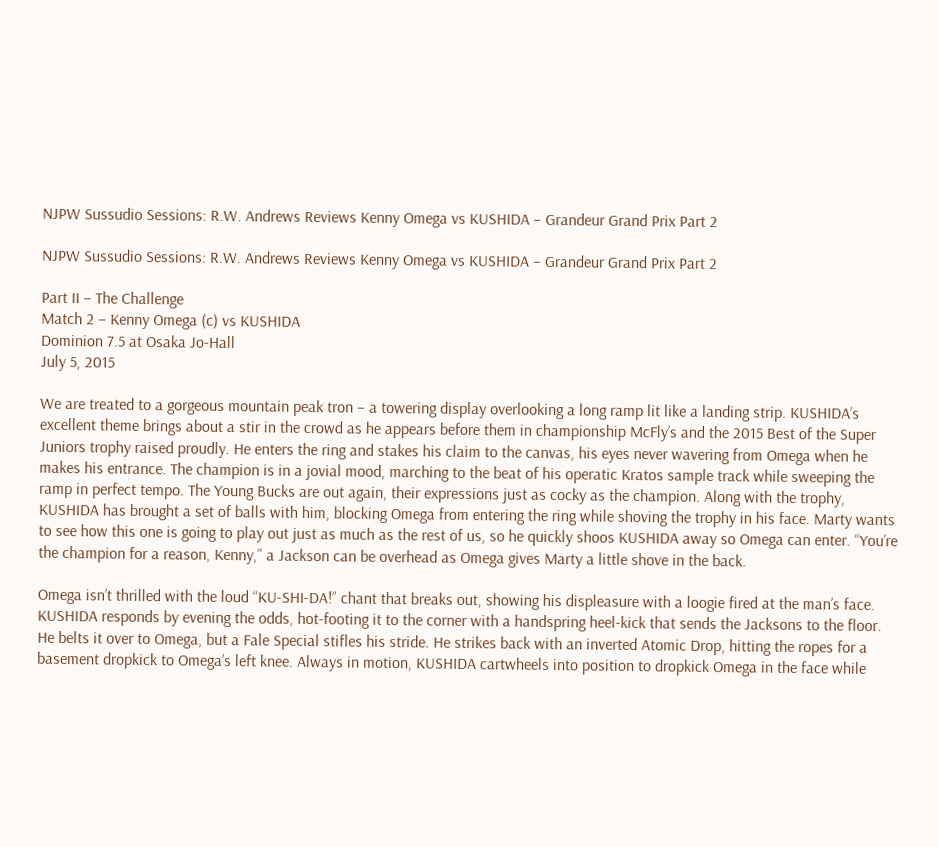NJPW Sussudio Sessions: R.W. Andrews Reviews Kenny Omega vs KUSHIDA – Grandeur Grand Prix Part 2

NJPW Sussudio Sessions: R.W. Andrews Reviews Kenny Omega vs KUSHIDA – Grandeur Grand Prix Part 2

Part II – The Challenge
Match 2 – Kenny Omega (c) vs KUSHIDA
Dominion 7.5 at Osaka Jo-Hall
July 5, 2015

We are treated to a gorgeous mountain peak tron – a towering display overlooking a long ramp lit like a landing strip. KUSHIDA’s excellent theme brings about a stir in the crowd as he appears before them in championship McFly’s and the 2015 Best of the Super Juniors trophy raised proudly. He enters the ring and stakes his claim to the canvas, his eyes never wavering from Omega when he makes his entrance. The champion is in a jovial mood, marching to the beat of his operatic Kratos sample track while sweeping the ramp in perfect tempo. The Young Bucks are out again, their expressions just as cocky as the champion. Along with the trophy, KUSHIDA has brought a set of balls with him, blocking Omega from entering the ring while shoving the trophy in his face. Marty wants to see how this one is going to play out just as much as the rest of us, so he quickly shoos KUSHIDA away so Omega can enter. “You’re the champion for a reason, Kenny,” a Jackson can be overhead as Omega gives Marty a little shove in the back.

Omega isn’t thrilled with the loud “KU-SHI-DA!” chant that breaks out, showing his displeasure with a loogie fired at the man’s face. KUSHIDA responds by evening the odds, hot-footing it to the corner with a handspring heel-kick that sends the Jacksons to the floor. He belts it over to Omega, but a Fale Special stifles his stride. He strikes back with an inverted Atomic Drop, hitting the ropes for a basement dropkick to Omega’s left knee. Always in motion, KUSHIDA cartwheels into position to dropkick Omega in the face while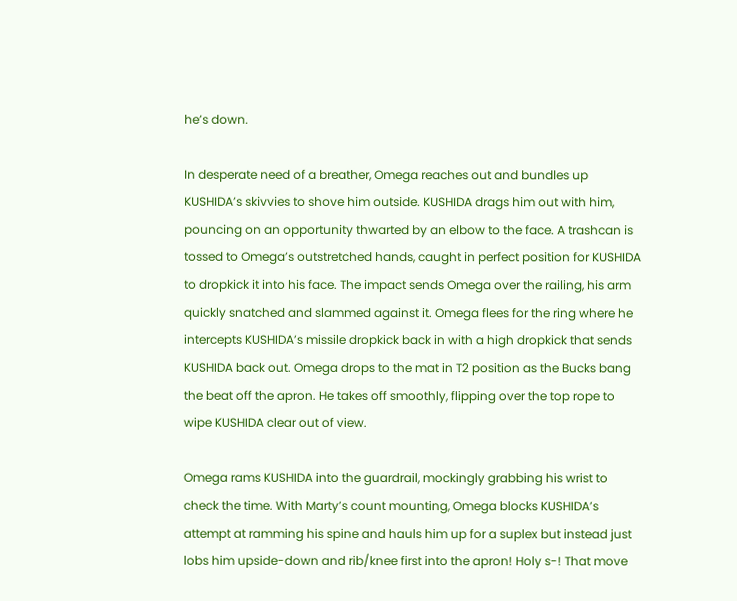he’s down.

In desperate need of a breather, Omega reaches out and bundles up KUSHIDA’s skivvies to shove him outside. KUSHIDA drags him out with him, pouncing on an opportunity thwarted by an elbow to the face. A trashcan is tossed to Omega’s outstretched hands, caught in perfect position for KUSHIDA to dropkick it into his face. The impact sends Omega over the railing, his arm quickly snatched and slammed against it. Omega flees for the ring where he intercepts KUSHIDA’s missile dropkick back in with a high dropkick that sends KUSHIDA back out. Omega drops to the mat in T2 position as the Bucks bang the beat off the apron. He takes off smoothly, flipping over the top rope to wipe KUSHIDA clear out of view.

Omega rams KUSHIDA into the guardrail, mockingly grabbing his wrist to check the time. With Marty’s count mounting, Omega blocks KUSHIDA’s attempt at ramming his spine and hauls him up for a suplex but instead just lobs him upside-down and rib/knee first into the apron! Holy s-! That move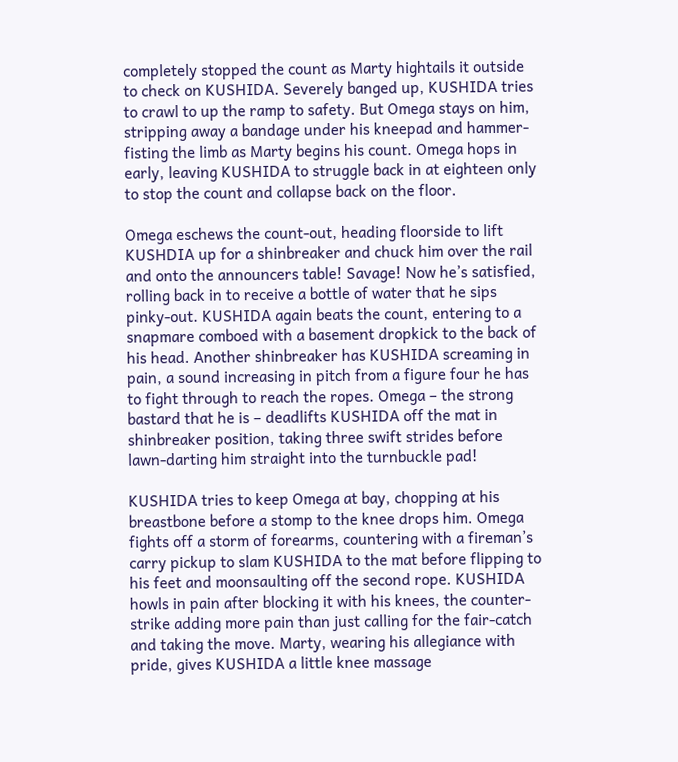completely stopped the count as Marty hightails it outside to check on KUSHIDA. Severely banged up, KUSHIDA tries to crawl to up the ramp to safety. But Omega stays on him, stripping away a bandage under his kneepad and hammer-fisting the limb as Marty begins his count. Omega hops in early, leaving KUSHIDA to struggle back in at eighteen only to stop the count and collapse back on the floor.

Omega eschews the count-out, heading floorside to lift KUSHDIA up for a shinbreaker and chuck him over the rail and onto the announcers table! Savage! Now he’s satisfied, rolling back in to receive a bottle of water that he sips pinky-out. KUSHIDA again beats the count, entering to a snapmare comboed with a basement dropkick to the back of his head. Another shinbreaker has KUSHIDA screaming in pain, a sound increasing in pitch from a figure four he has to fight through to reach the ropes. Omega – the strong bastard that he is – deadlifts KUSHIDA off the mat in shinbreaker position, taking three swift strides before lawn-darting him straight into the turnbuckle pad!

KUSHIDA tries to keep Omega at bay, chopping at his breastbone before a stomp to the knee drops him. Omega fights off a storm of forearms, countering with a fireman’s carry pickup to slam KUSHIDA to the mat before flipping to his feet and moonsaulting off the second rope. KUSHIDA howls in pain after blocking it with his knees, the counter-strike adding more pain than just calling for the fair-catch and taking the move. Marty, wearing his allegiance with pride, gives KUSHIDA a little knee massage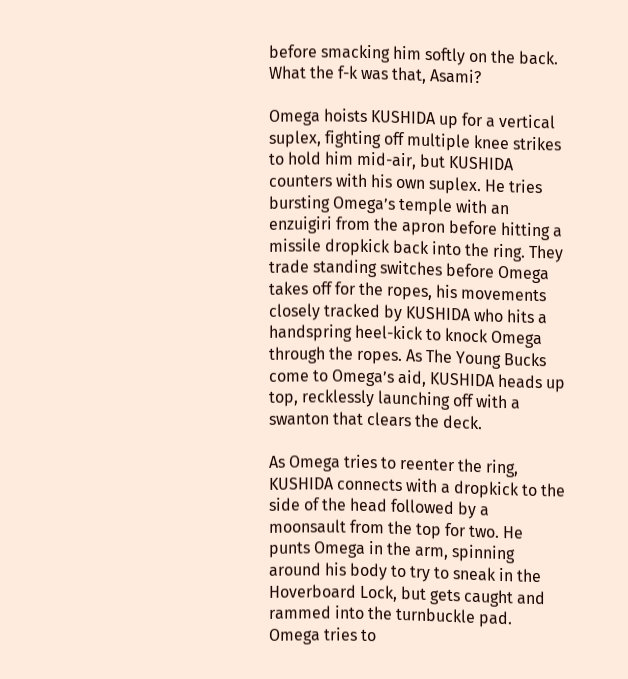before smacking him softly on the back. What the f-k was that, Asami?

Omega hoists KUSHIDA up for a vertical suplex, fighting off multiple knee strikes to hold him mid-air, but KUSHIDA counters with his own suplex. He tries bursting Omega’s temple with an enzuigiri from the apron before hitting a missile dropkick back into the ring. They trade standing switches before Omega takes off for the ropes, his movements closely tracked by KUSHIDA who hits a handspring heel-kick to knock Omega through the ropes. As The Young Bucks come to Omega’s aid, KUSHIDA heads up top, recklessly launching off with a swanton that clears the deck.

As Omega tries to reenter the ring, KUSHIDA connects with a dropkick to the side of the head followed by a moonsault from the top for two. He punts Omega in the arm, spinning around his body to try to sneak in the Hoverboard Lock, but gets caught and rammed into the turnbuckle pad. Omega tries to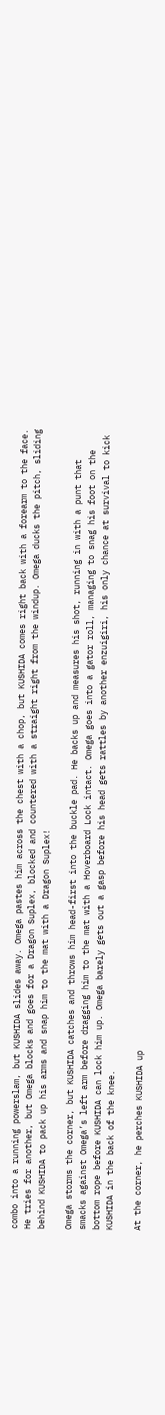combo into a running powerslam, but KUSHIDA slides away. Omega pastes him across the chest with a chop, but KUSHIDA comes right back with a forearm to the face. He tries for another, but Omega blocks and goes for a Dragon Suplex, blocked and countered with a straight right from the windup. Omega ducks the pitch, sliding behind KUSHIDA to pack up his arms and snap him to the mat with a Dragon Suplex!

Omega storms the corner, but KUSHIDA catches and throws him head-first into the buckle pad. He backs up and measures his shot, running in with a punt that smacks against Omega’s left arm before dragging him to the mat with a Hoverboard Lock intact. Omega goes into a gator roll, managing to snag his foot on the bottom rope before KUSHIDA can lock him up. Omega barely gets out a gasp before his head gets rattles by another enzuigiri, his only chance at survival to kick KUSHIDA in the back of the knee.

At the corner, he perches KUSHIDA up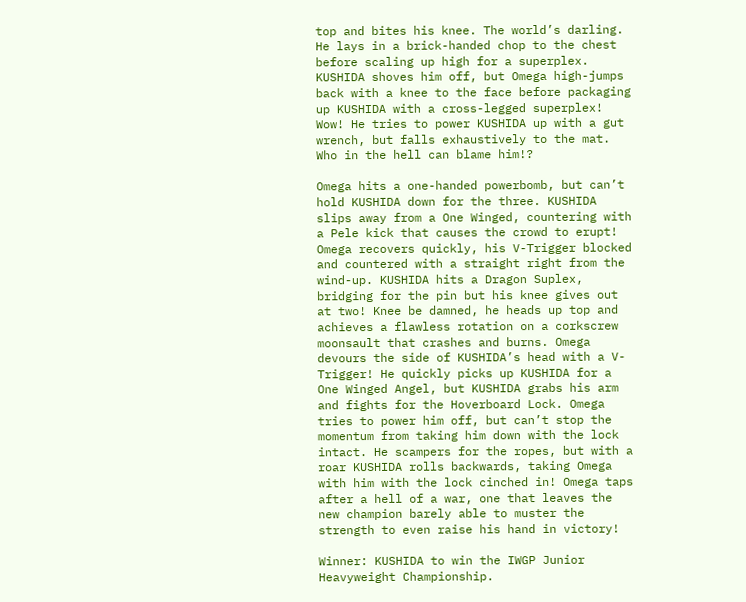top and bites his knee. The world’s darling. He lays in a brick-handed chop to the chest before scaling up high for a superplex. KUSHIDA shoves him off, but Omega high-jumps back with a knee to the face before packaging up KUSHIDA with a cross-legged superplex! Wow! He tries to power KUSHIDA up with a gut wrench, but falls exhaustively to the mat. Who in the hell can blame him!?

Omega hits a one-handed powerbomb, but can’t hold KUSHIDA down for the three. KUSHIDA slips away from a One Winged, countering with a Pele kick that causes the crowd to erupt! Omega recovers quickly, his V-Trigger blocked and countered with a straight right from the wind-up. KUSHIDA hits a Dragon Suplex, bridging for the pin but his knee gives out at two! Knee be damned, he heads up top and achieves a flawless rotation on a corkscrew moonsault that crashes and burns. Omega devours the side of KUSHIDA’s head with a V-Trigger! He quickly picks up KUSHIDA for a One Winged Angel, but KUSHIDA grabs his arm and fights for the Hoverboard Lock. Omega tries to power him off, but can’t stop the momentum from taking him down with the lock intact. He scampers for the ropes, but with a roar KUSHIDA rolls backwards, taking Omega with him with the lock cinched in! Omega taps after a hell of a war, one that leaves the new champion barely able to muster the strength to even raise his hand in victory!

Winner: KUSHIDA to win the IWGP Junior Heavyweight Championship.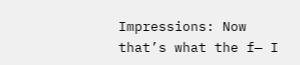Impressions: Now that’s what the f— I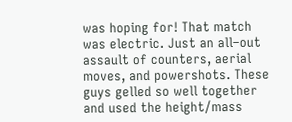was hoping for! That match was electric. Just an all–out assault of counters, aerial moves, and powershots. These guys gelled so well together and used the height/mass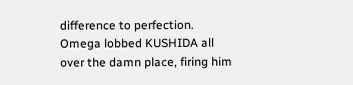difference to perfection. Omega lobbed KUSHIDA all over the damn place, firing him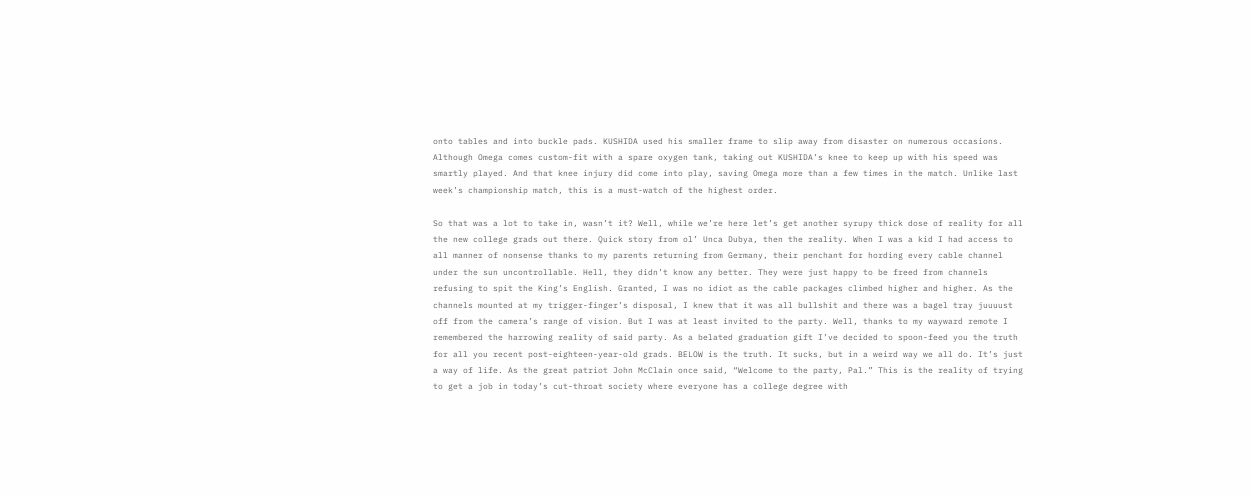onto tables and into buckle pads. KUSHIDA used his smaller frame to slip away from disaster on numerous occasions. Although Omega comes custom-fit with a spare oxygen tank, taking out KUSHIDA’s knee to keep up with his speed was smartly played. And that knee injury did come into play, saving Omega more than a few times in the match. Unlike last week’s championship match, this is a must-watch of the highest order.

So that was a lot to take in, wasn’t it? Well, while we’re here let’s get another syrupy thick dose of reality for all the new college grads out there. Quick story from ol’ Unca Dubya, then the reality. When I was a kid I had access to all manner of nonsense thanks to my parents returning from Germany, their penchant for hording every cable channel under the sun uncontrollable. Hell, they didn’t know any better. They were just happy to be freed from channels refusing to spit the King’s English. Granted, I was no idiot as the cable packages climbed higher and higher. As the channels mounted at my trigger-finger’s disposal, I knew that it was all bullshit and there was a bagel tray juuuust off from the camera’s range of vision. But I was at least invited to the party. Well, thanks to my wayward remote I remembered the harrowing reality of said party. As a belated graduation gift I’ve decided to spoon-feed you the truth for all you recent post-eighteen-year-old grads. BELOW is the truth. It sucks, but in a weird way we all do. It’s just a way of life. As the great patriot John McClain once said, “Welcome to the party, Pal.” This is the reality of trying to get a job in today’s cut-throat society where everyone has a college degree with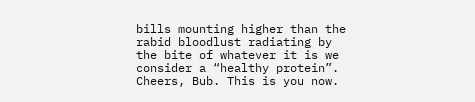bills mounting higher than the rabid bloodlust radiating by the bite of whatever it is we consider a “healthy protein”. Cheers, Bub. This is you now.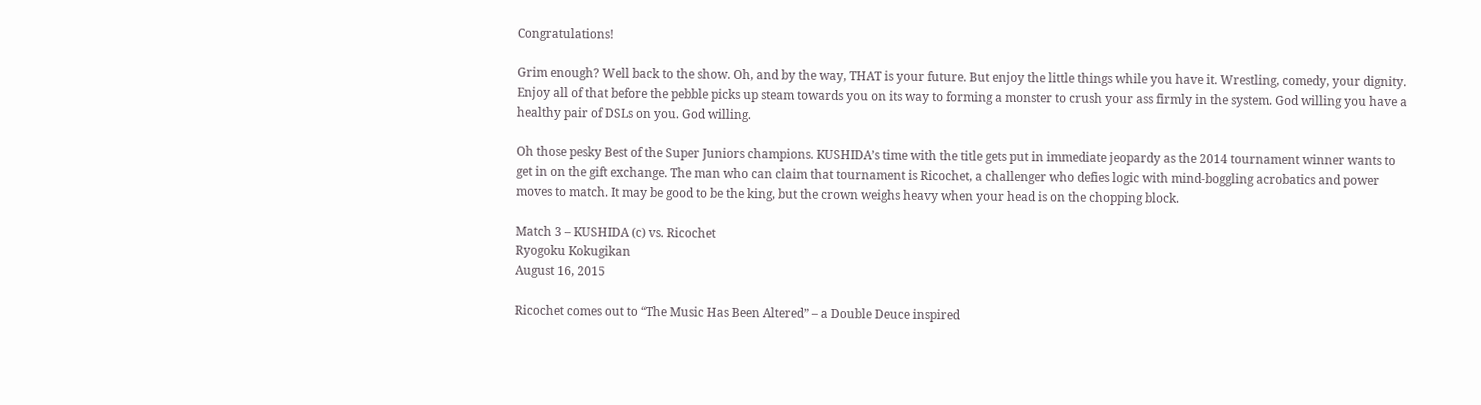Congratulations!

Grim enough? Well back to the show. Oh, and by the way, THAT is your future. But enjoy the little things while you have it. Wrestling, comedy, your dignity. Enjoy all of that before the pebble picks up steam towards you on its way to forming a monster to crush your ass firmly in the system. God willing you have a healthy pair of DSLs on you. God willing.

Oh those pesky Best of the Super Juniors champions. KUSHIDA’s time with the title gets put in immediate jeopardy as the 2014 tournament winner wants to get in on the gift exchange. The man who can claim that tournament is Ricochet, a challenger who defies logic with mind-boggling acrobatics and power moves to match. It may be good to be the king, but the crown weighs heavy when your head is on the chopping block.

Match 3 – KUSHIDA (c) vs. Ricochet
Ryogoku Kokugikan
August 16, 2015

Ricochet comes out to “The Music Has Been Altered” – a Double Deuce inspired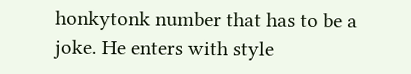honkytonk number that has to be a joke. He enters with style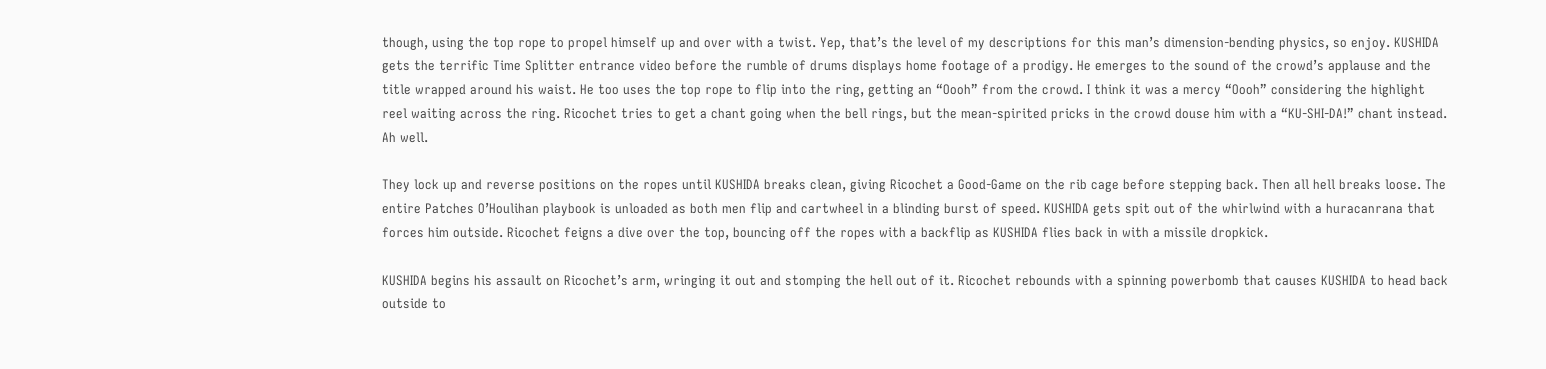though, using the top rope to propel himself up and over with a twist. Yep, that’s the level of my descriptions for this man’s dimension-bending physics, so enjoy. KUSHIDA gets the terrific Time Splitter entrance video before the rumble of drums displays home footage of a prodigy. He emerges to the sound of the crowd’s applause and the title wrapped around his waist. He too uses the top rope to flip into the ring, getting an “Oooh” from the crowd. I think it was a mercy “Oooh” considering the highlight reel waiting across the ring. Ricochet tries to get a chant going when the bell rings, but the mean-spirited pricks in the crowd douse him with a “KU-SHI-DA!” chant instead. Ah well.

They lock up and reverse positions on the ropes until KUSHIDA breaks clean, giving Ricochet a Good-Game on the rib cage before stepping back. Then all hell breaks loose. The entire Patches O’Houlihan playbook is unloaded as both men flip and cartwheel in a blinding burst of speed. KUSHIDA gets spit out of the whirlwind with a huracanrana that forces him outside. Ricochet feigns a dive over the top, bouncing off the ropes with a backflip as KUSHIDA flies back in with a missile dropkick.

KUSHIDA begins his assault on Ricochet’s arm, wringing it out and stomping the hell out of it. Ricochet rebounds with a spinning powerbomb that causes KUSHIDA to head back outside to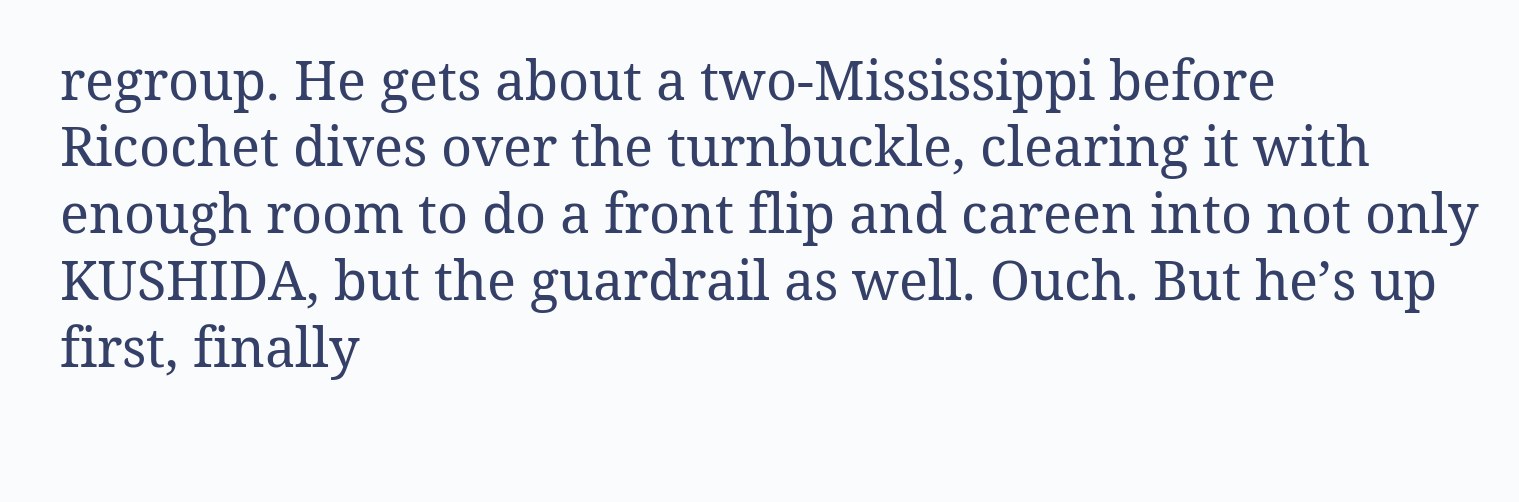regroup. He gets about a two-Mississippi before Ricochet dives over the turnbuckle, clearing it with enough room to do a front flip and careen into not only KUSHIDA, but the guardrail as well. Ouch. But he’s up first, finally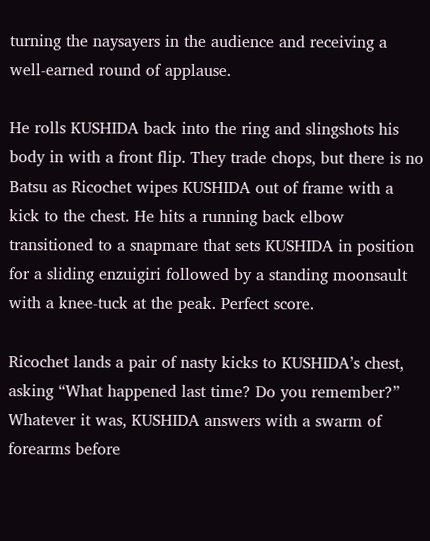turning the naysayers in the audience and receiving a well-earned round of applause.

He rolls KUSHIDA back into the ring and slingshots his body in with a front flip. They trade chops, but there is no Batsu as Ricochet wipes KUSHIDA out of frame with a kick to the chest. He hits a running back elbow transitioned to a snapmare that sets KUSHIDA in position for a sliding enzuigiri followed by a standing moonsault with a knee-tuck at the peak. Perfect score.

Ricochet lands a pair of nasty kicks to KUSHIDA’s chest, asking “What happened last time? Do you remember?” Whatever it was, KUSHIDA answers with a swarm of forearms before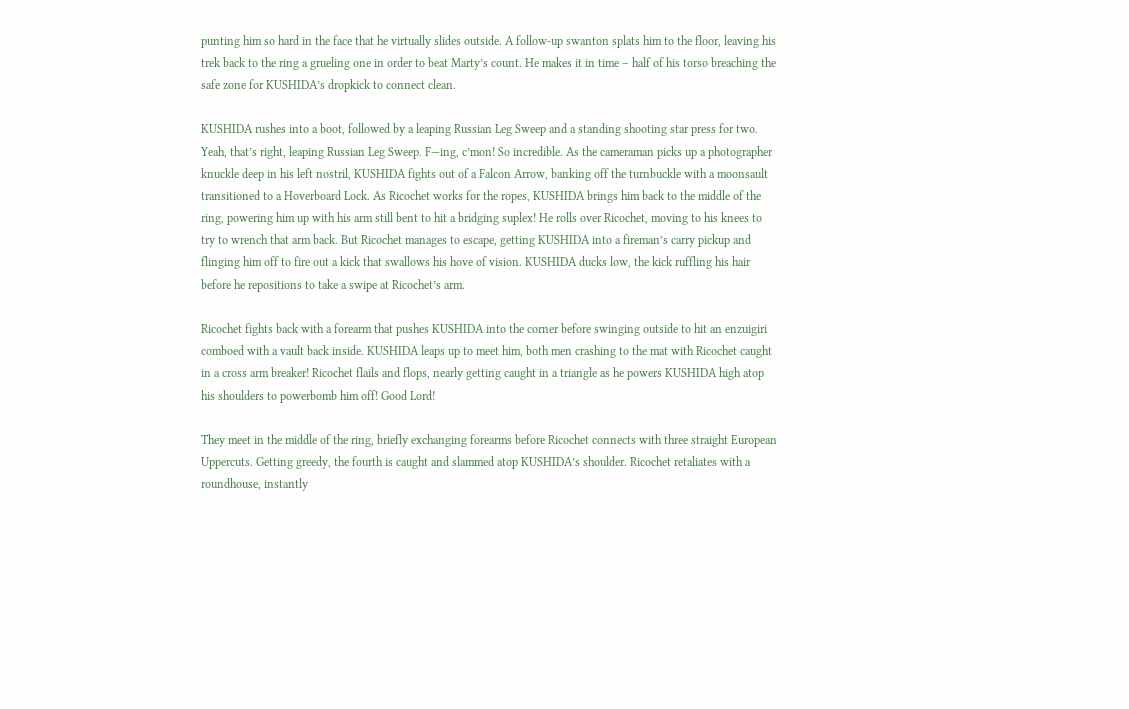punting him so hard in the face that he virtually slides outside. A follow-up swanton splats him to the floor, leaving his trek back to the ring a grueling one in order to beat Marty’s count. He makes it in time – half of his torso breaching the safe zone for KUSHIDA’s dropkick to connect clean.

KUSHIDA rushes into a boot, followed by a leaping Russian Leg Sweep and a standing shooting star press for two. Yeah, that’s right, leaping Russian Leg Sweep. F—ing, c’mon! So incredible. As the cameraman picks up a photographer knuckle deep in his left nostril, KUSHIDA fights out of a Falcon Arrow, banking off the turnbuckle with a moonsault transitioned to a Hoverboard Lock. As Ricochet works for the ropes, KUSHIDA brings him back to the middle of the ring, powering him up with his arm still bent to hit a bridging suplex! He rolls over Ricochet, moving to his knees to try to wrench that arm back. But Ricochet manages to escape, getting KUSHIDA into a fireman’s carry pickup and flinging him off to fire out a kick that swallows his hove of vision. KUSHIDA ducks low, the kick ruffling his hair before he repositions to take a swipe at Ricochet’s arm.

Ricochet fights back with a forearm that pushes KUSHIDA into the corner before swinging outside to hit an enzuigiri comboed with a vault back inside. KUSHIDA leaps up to meet him, both men crashing to the mat with Ricochet caught in a cross arm breaker! Ricochet flails and flops, nearly getting caught in a triangle as he powers KUSHIDA high atop his shoulders to powerbomb him off! Good Lord!

They meet in the middle of the ring, briefly exchanging forearms before Ricochet connects with three straight European Uppercuts. Getting greedy, the fourth is caught and slammed atop KUSHIDA’s shoulder. Ricochet retaliates with a roundhouse, instantly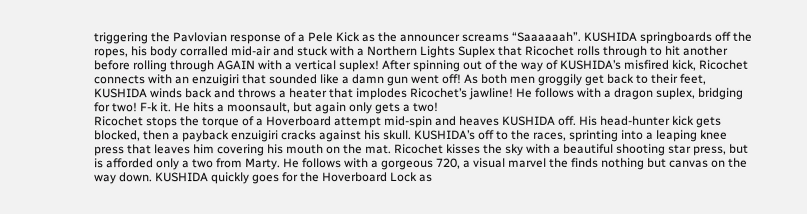triggering the Pavlovian response of a Pele Kick as the announcer screams “Saaaaaah”. KUSHIDA springboards off the ropes, his body corralled mid-air and stuck with a Northern Lights Suplex that Ricochet rolls through to hit another before rolling through AGAIN with a vertical suplex! After spinning out of the way of KUSHIDA’s misfired kick, Ricochet connects with an enzuigiri that sounded like a damn gun went off! As both men groggily get back to their feet, KUSHIDA winds back and throws a heater that implodes Ricochet’s jawline! He follows with a dragon suplex, bridging for two! F-k it. He hits a moonsault, but again only gets a two!
Ricochet stops the torque of a Hoverboard attempt mid-spin and heaves KUSHIDA off. His head-hunter kick gets blocked, then a payback enzuigiri cracks against his skull. KUSHIDA’s off to the races, sprinting into a leaping knee press that leaves him covering his mouth on the mat. Ricochet kisses the sky with a beautiful shooting star press, but is afforded only a two from Marty. He follows with a gorgeous 720, a visual marvel the finds nothing but canvas on the way down. KUSHIDA quickly goes for the Hoverboard Lock as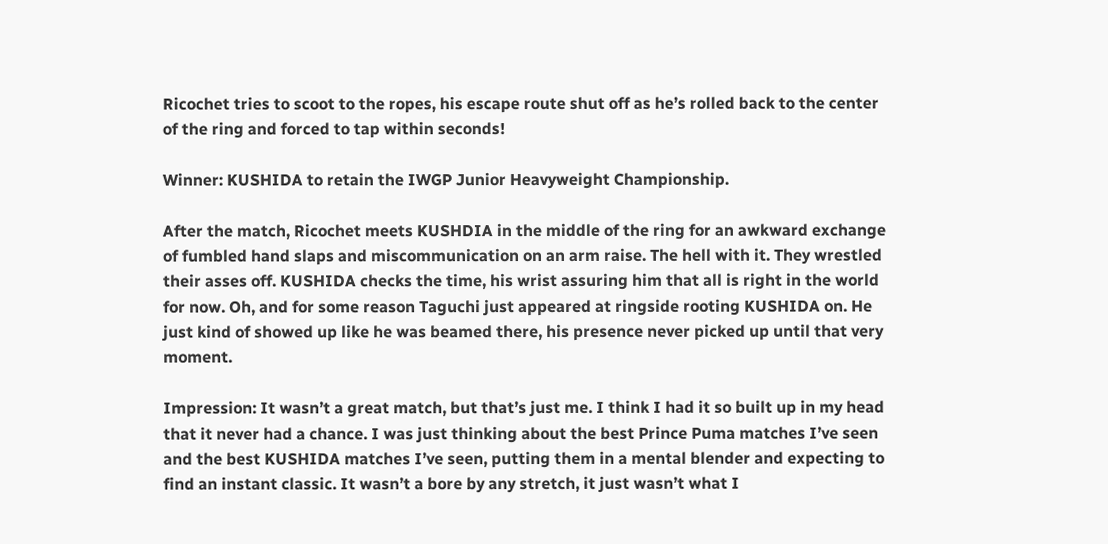Ricochet tries to scoot to the ropes, his escape route shut off as he’s rolled back to the center of the ring and forced to tap within seconds!

Winner: KUSHIDA to retain the IWGP Junior Heavyweight Championship.

After the match, Ricochet meets KUSHDIA in the middle of the ring for an awkward exchange of fumbled hand slaps and miscommunication on an arm raise. The hell with it. They wrestled their asses off. KUSHIDA checks the time, his wrist assuring him that all is right in the world for now. Oh, and for some reason Taguchi just appeared at ringside rooting KUSHIDA on. He just kind of showed up like he was beamed there, his presence never picked up until that very moment.

Impression: It wasn’t a great match, but that’s just me. I think I had it so built up in my head that it never had a chance. I was just thinking about the best Prince Puma matches I’ve seen and the best KUSHIDA matches I’ve seen, putting them in a mental blender and expecting to find an instant classic. It wasn’t a bore by any stretch, it just wasn’t what I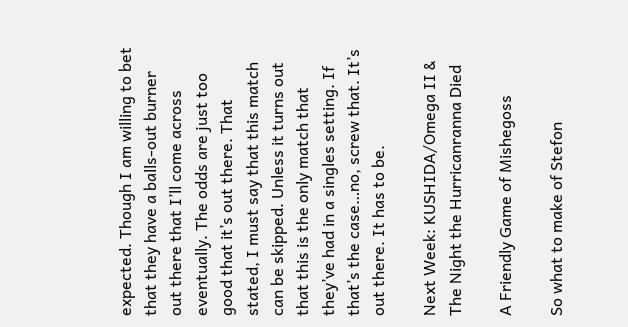expected. Though I am willing to bet that they have a balls-out burner out there that I’ll come across eventually. The odds are just too good that it’s out there. That stated, I must say that this match can be skipped. Unless it turns out that this is the only match that they’ve had in a singles setting. If that’s the case…no, screw that. It’s out there. It has to be.

Next Week: KUSHIDA/Omega II & The Night the Hurricanranna Died

A Friendly Game of Mishegoss

So what to make of Stefon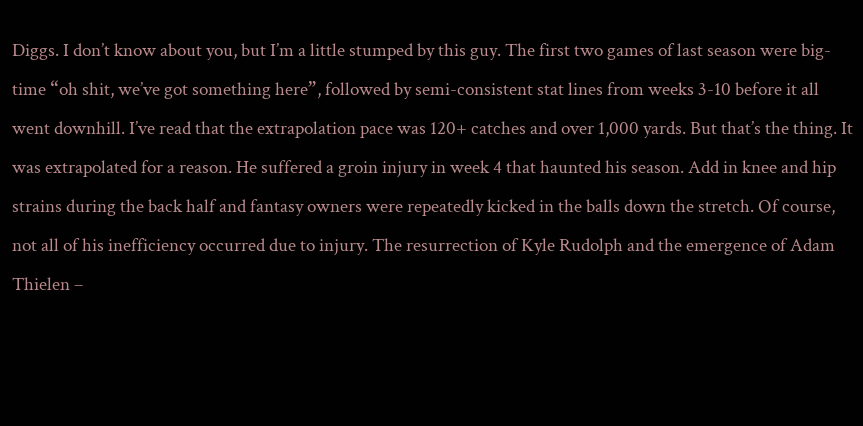Diggs. I don’t know about you, but I’m a little stumped by this guy. The first two games of last season were big-time “oh shit, we’ve got something here”, followed by semi-consistent stat lines from weeks 3-10 before it all went downhill. I’ve read that the extrapolation pace was 120+ catches and over 1,000 yards. But that’s the thing. It was extrapolated for a reason. He suffered a groin injury in week 4 that haunted his season. Add in knee and hip strains during the back half and fantasy owners were repeatedly kicked in the balls down the stretch. Of course, not all of his inefficiency occurred due to injury. The resurrection of Kyle Rudolph and the emergence of Adam Thielen –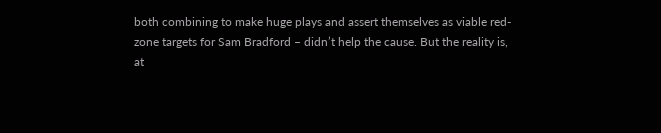both combining to make huge plays and assert themselves as viable red-zone targets for Sam Bradford – didn’t help the cause. But the reality is, at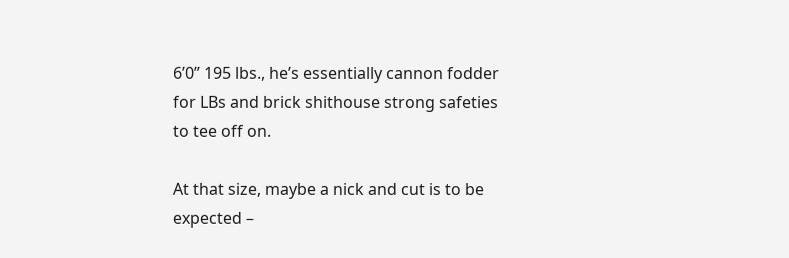6’0” 195 lbs., he’s essentially cannon fodder for LBs and brick shithouse strong safeties to tee off on.

At that size, maybe a nick and cut is to be expected –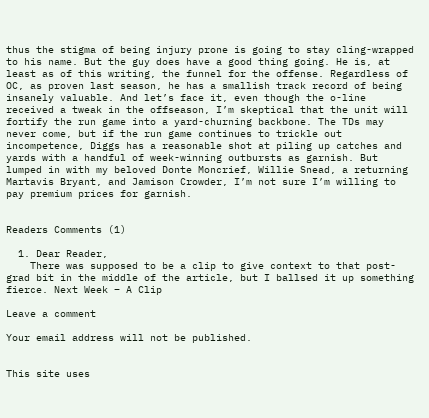thus the stigma of being injury prone is going to stay cling-wrapped to his name. But the guy does have a good thing going. He is, at least as of this writing, the funnel for the offense. Regardless of OC, as proven last season, he has a smallish track record of being insanely valuable. And let’s face it, even though the o-line received a tweak in the offseason, I’m skeptical that the unit will fortify the run game into a yard-churning backbone. The TDs may never come, but if the run game continues to trickle out incompetence, Diggs has a reasonable shot at piling up catches and yards with a handful of week-winning outbursts as garnish. But lumped in with my beloved Donte Moncrief, Willie Snead, a returning Martavis Bryant, and Jamison Crowder, I’m not sure I’m willing to pay premium prices for garnish.


Readers Comments (1)

  1. Dear Reader,
    There was supposed to be a clip to give context to that post-grad bit in the middle of the article, but I ballsed it up something fierce. Next Week – A Clip

Leave a comment

Your email address will not be published.


This site uses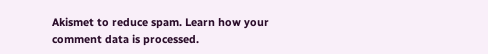Akismet to reduce spam. Learn how your comment data is processed.